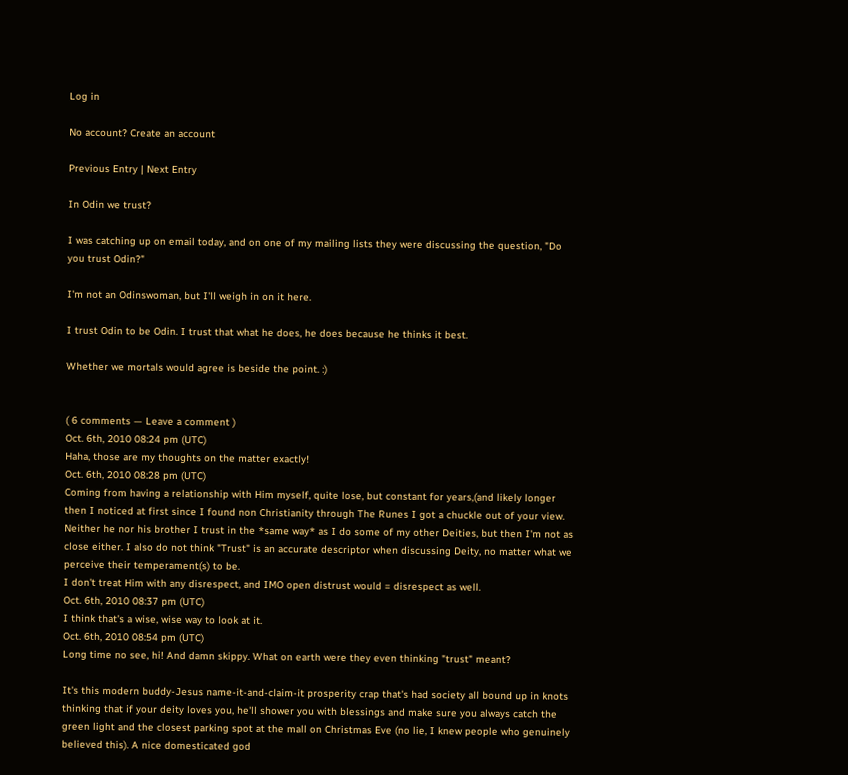Log in

No account? Create an account

Previous Entry | Next Entry

In Odin we trust?

I was catching up on email today, and on one of my mailing lists they were discussing the question, "Do you trust Odin?"

I'm not an Odinswoman, but I'll weigh in on it here.

I trust Odin to be Odin. I trust that what he does, he does because he thinks it best.

Whether we mortals would agree is beside the point. :)


( 6 comments — Leave a comment )
Oct. 6th, 2010 08:24 pm (UTC)
Haha, those are my thoughts on the matter exactly!
Oct. 6th, 2010 08:28 pm (UTC)
Coming from having a relationship with Him myself, quite lose, but constant for years,(and likely longer then I noticed at first since I found non Christianity through The Runes I got a chuckle out of your view. Neither he nor his brother I trust in the *same way* as I do some of my other Deities, but then I'm not as close either. I also do not think "Trust" is an accurate descriptor when discussing Deity, no matter what we perceive their temperament(s) to be.
I don't treat Him with any disrespect, and IMO open distrust would = disrespect as well.
Oct. 6th, 2010 08:37 pm (UTC)
I think that's a wise, wise way to look at it.
Oct. 6th, 2010 08:54 pm (UTC)
Long time no see, hi! And damn skippy. What on earth were they even thinking "trust" meant?

It's this modern buddy-Jesus name-it-and-claim-it prosperity crap that's had society all bound up in knots thinking that if your deity loves you, he'll shower you with blessings and make sure you always catch the green light and the closest parking spot at the mall on Christmas Eve (no lie, I knew people who genuinely believed this). A nice domesticated god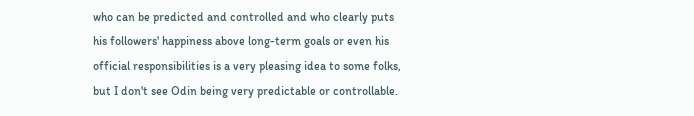who can be predicted and controlled and who clearly puts his followers' happiness above long-term goals or even his official responsibilities is a very pleasing idea to some folks, but I don't see Odin being very predictable or controllable.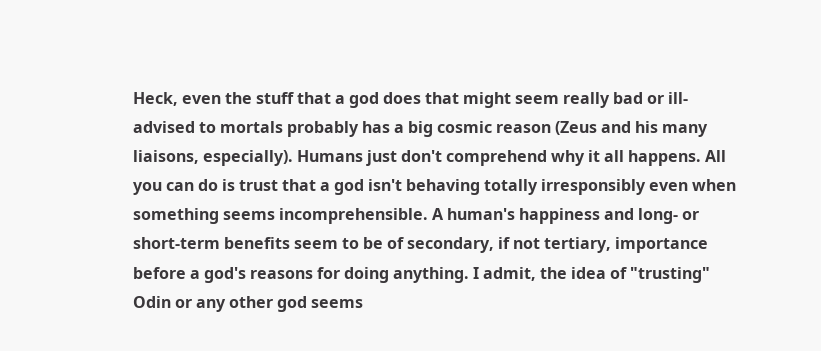Heck, even the stuff that a god does that might seem really bad or ill-advised to mortals probably has a big cosmic reason (Zeus and his many liaisons, especially). Humans just don't comprehend why it all happens. All you can do is trust that a god isn't behaving totally irresponsibly even when something seems incomprehensible. A human's happiness and long- or short-term benefits seem to be of secondary, if not tertiary, importance before a god's reasons for doing anything. I admit, the idea of "trusting" Odin or any other god seems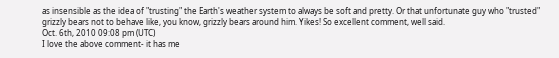as insensible as the idea of "trusting" the Earth's weather system to always be soft and pretty. Or that unfortunate guy who "trusted" grizzly bears not to behave like, you know, grizzly bears around him. Yikes! So excellent comment, well said.
Oct. 6th, 2010 09:08 pm (UTC)
I love the above comment- it has me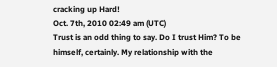cracking up Hard!
Oct. 7th, 2010 02:49 am (UTC)
Trust is an odd thing to say. Do I trust Him? To be himself, certainly. My relationship with the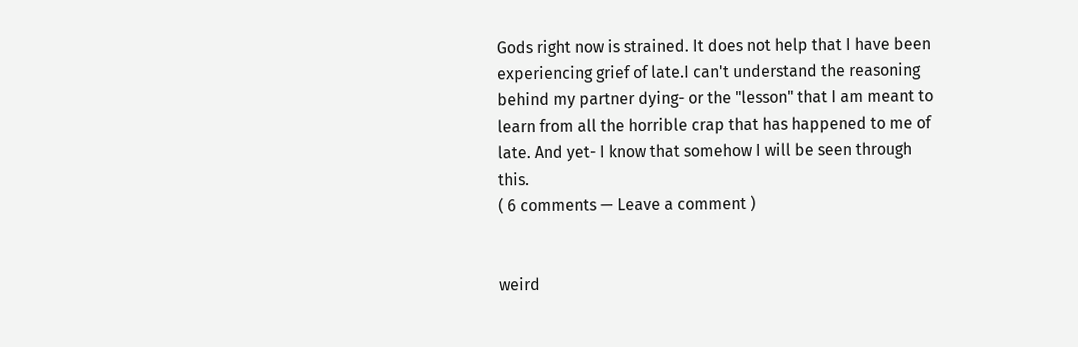Gods right now is strained. It does not help that I have been experiencing grief of late.I can't understand the reasoning behind my partner dying- or the "lesson" that I am meant to learn from all the horrible crap that has happened to me of late. And yet- I know that somehow I will be seen through this.
( 6 comments — Leave a comment )


weird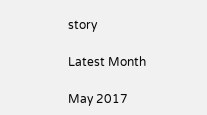story

Latest Month

May 2017